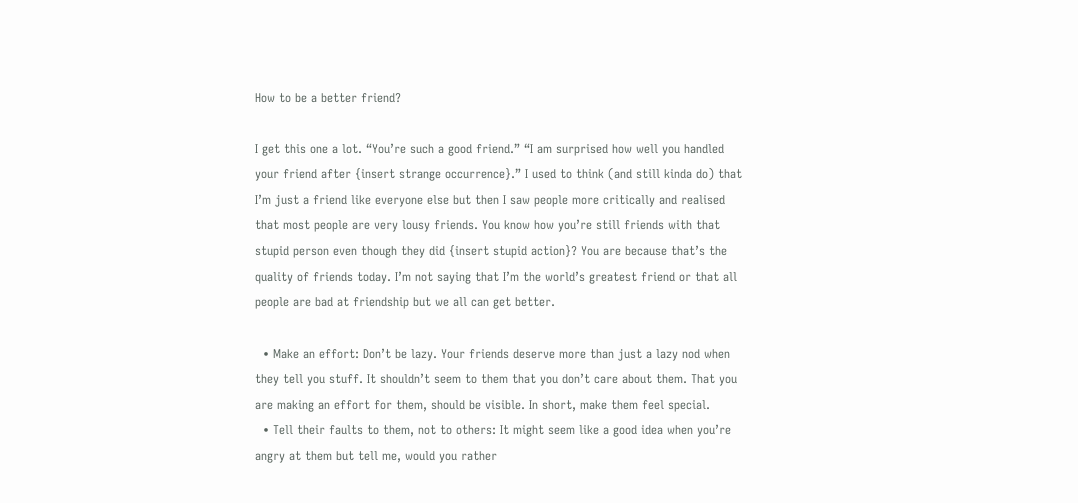How to be a better friend?

I get this one a lot. “You’re such a good friend.” “I am surprised how well you handled your friend after {insert strange occurrence}.” I used to think (and still kinda do) that I’m just a friend like everyone else but then I saw people more critically and realised that most people are very lousy friends. You know how you’re still friends with that stupid person even though they did {insert stupid action}? You are because that’s the quality of friends today. I’m not saying that I’m the world’s greatest friend or that all people are bad at friendship but we all can get better.

  • Make an effort: Don’t be lazy. Your friends deserve more than just a lazy nod when they tell you stuff. It shouldn’t seem to them that you don’t care about them. That you are making an effort for them, should be visible. In short, make them feel special.
  • Tell their faults to them, not to others: It might seem like a good idea when you’re angry at them but tell me, would you rather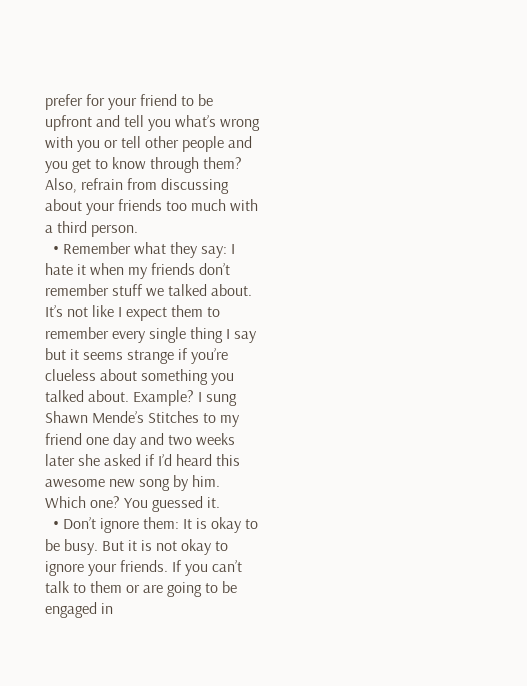prefer for your friend to be upfront and tell you what’s wrong with you or tell other people and you get to know through them? Also, refrain from discussing about your friends too much with a third person.
  • Remember what they say: I hate it when my friends don’t remember stuff we talked about. It’s not like I expect them to remember every single thing I say but it seems strange if you’re clueless about something you talked about. Example? I sung Shawn Mende’s Stitches to my friend one day and two weeks later she asked if I’d heard this awesome new song by him. Which one? You guessed it.
  • Don’t ignore them: It is okay to be busy. But it is not okay to ignore your friends. If you can’t talk to them or are going to be engaged in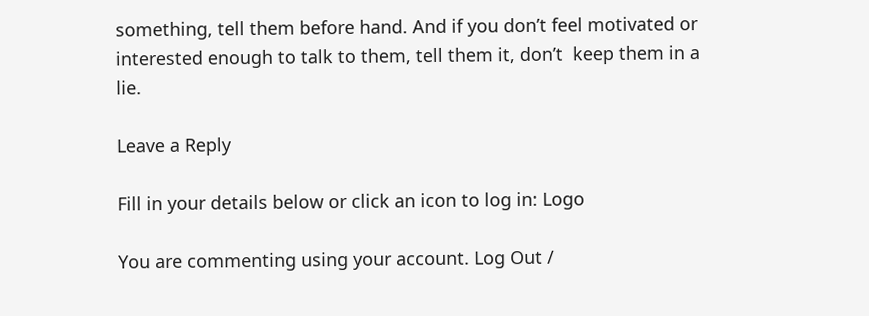something, tell them before hand. And if you don’t feel motivated or interested enough to talk to them, tell them it, don’t  keep them in a lie.

Leave a Reply

Fill in your details below or click an icon to log in: Logo

You are commenting using your account. Log Out /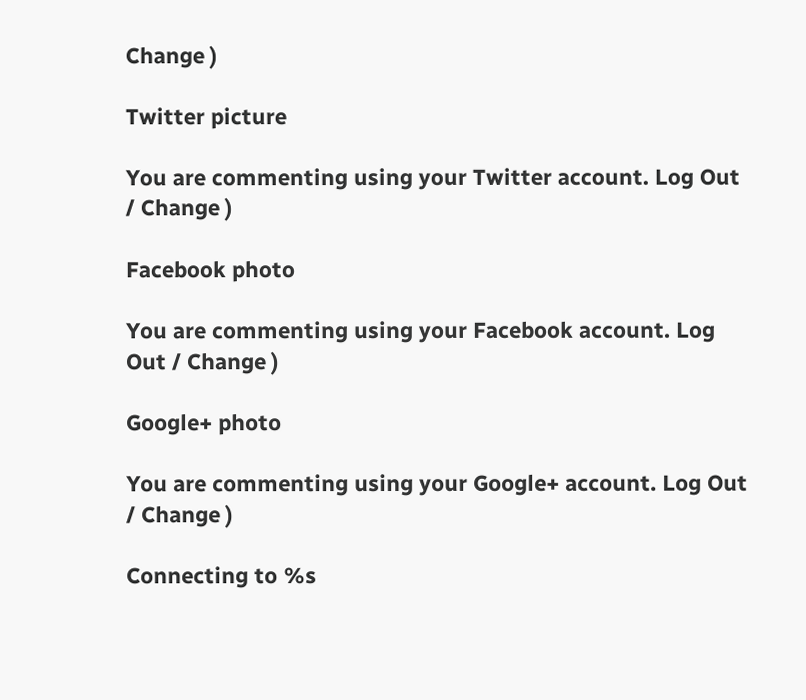Change )

Twitter picture

You are commenting using your Twitter account. Log Out / Change )

Facebook photo

You are commenting using your Facebook account. Log Out / Change )

Google+ photo

You are commenting using your Google+ account. Log Out / Change )

Connecting to %s